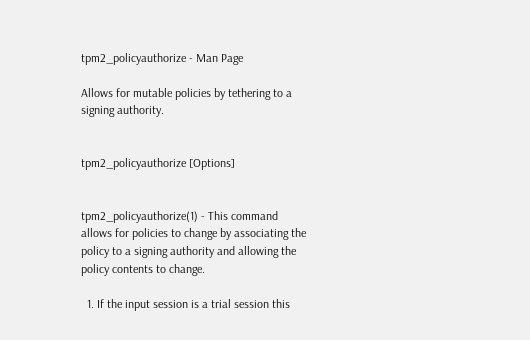tpm2_policyauthorize - Man Page

Allows for mutable policies by tethering to a signing authority.


tpm2_policyauthorize [Options]


tpm2_policyauthorize(1) - This command allows for policies to change by associating the policy to a signing authority and allowing the policy contents to change.

  1. If the input session is a trial session this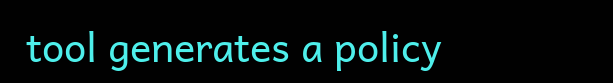tool generates a policy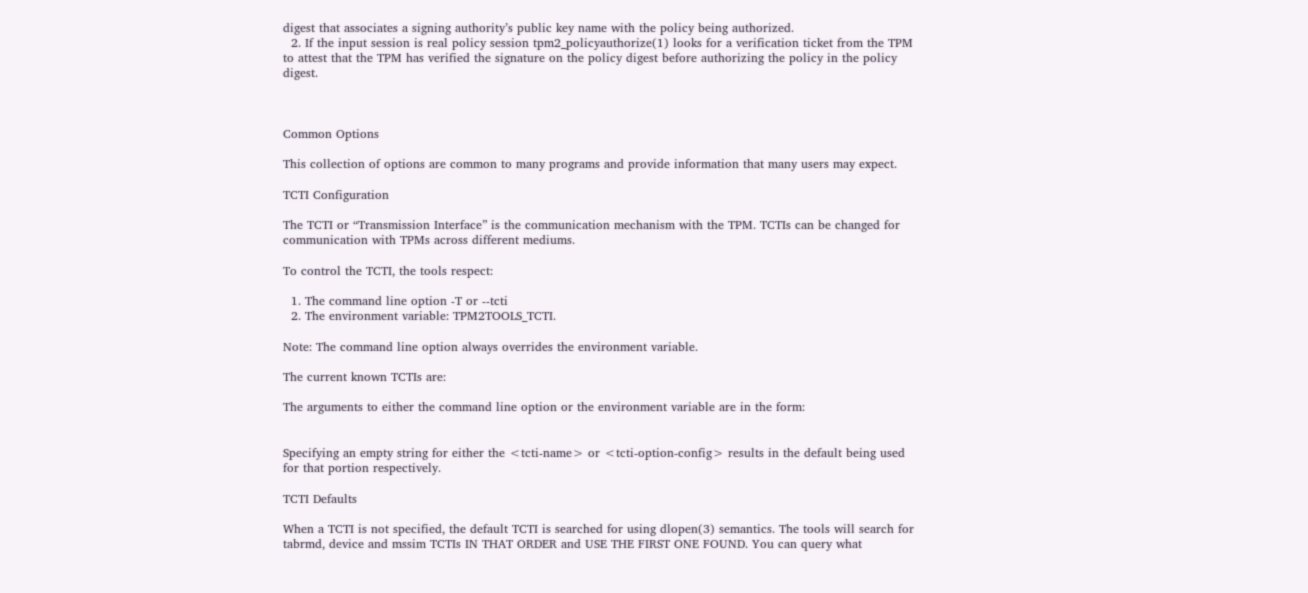digest that associates a signing authority’s public key name with the policy being authorized.
  2. If the input session is real policy session tpm2_policyauthorize(1) looks for a verification ticket from the TPM to attest that the TPM has verified the signature on the policy digest before authorizing the policy in the policy digest.



Common Options

This collection of options are common to many programs and provide information that many users may expect.

TCTI Configuration

The TCTI or “Transmission Interface” is the communication mechanism with the TPM. TCTIs can be changed for communication with TPMs across different mediums.

To control the TCTI, the tools respect:

  1. The command line option -T or --tcti
  2. The environment variable: TPM2TOOLS_TCTI.

Note: The command line option always overrides the environment variable.

The current known TCTIs are:

The arguments to either the command line option or the environment variable are in the form:


Specifying an empty string for either the <tcti-name> or <tcti-option-config> results in the default being used for that portion respectively.

TCTI Defaults

When a TCTI is not specified, the default TCTI is searched for using dlopen(3) semantics. The tools will search for tabrmd, device and mssim TCTIs IN THAT ORDER and USE THE FIRST ONE FOUND. You can query what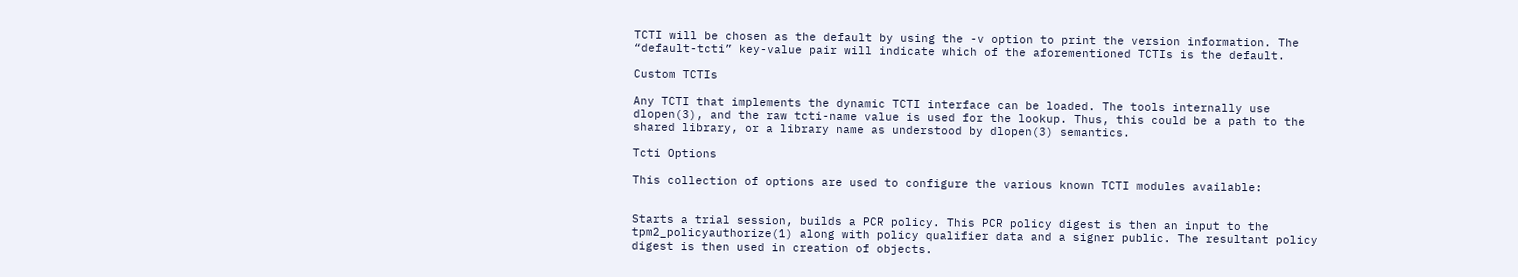TCTI will be chosen as the default by using the -v option to print the version information. The “default-tcti” key-value pair will indicate which of the aforementioned TCTIs is the default.

Custom TCTIs

Any TCTI that implements the dynamic TCTI interface can be loaded. The tools internally use dlopen(3), and the raw tcti-name value is used for the lookup. Thus, this could be a path to the shared library, or a library name as understood by dlopen(3) semantics.

Tcti Options

This collection of options are used to configure the various known TCTI modules available:


Starts a trial session, builds a PCR policy. This PCR policy digest is then an input to the tpm2_policyauthorize(1) along with policy qualifier data and a signer public. The resultant policy digest is then used in creation of objects.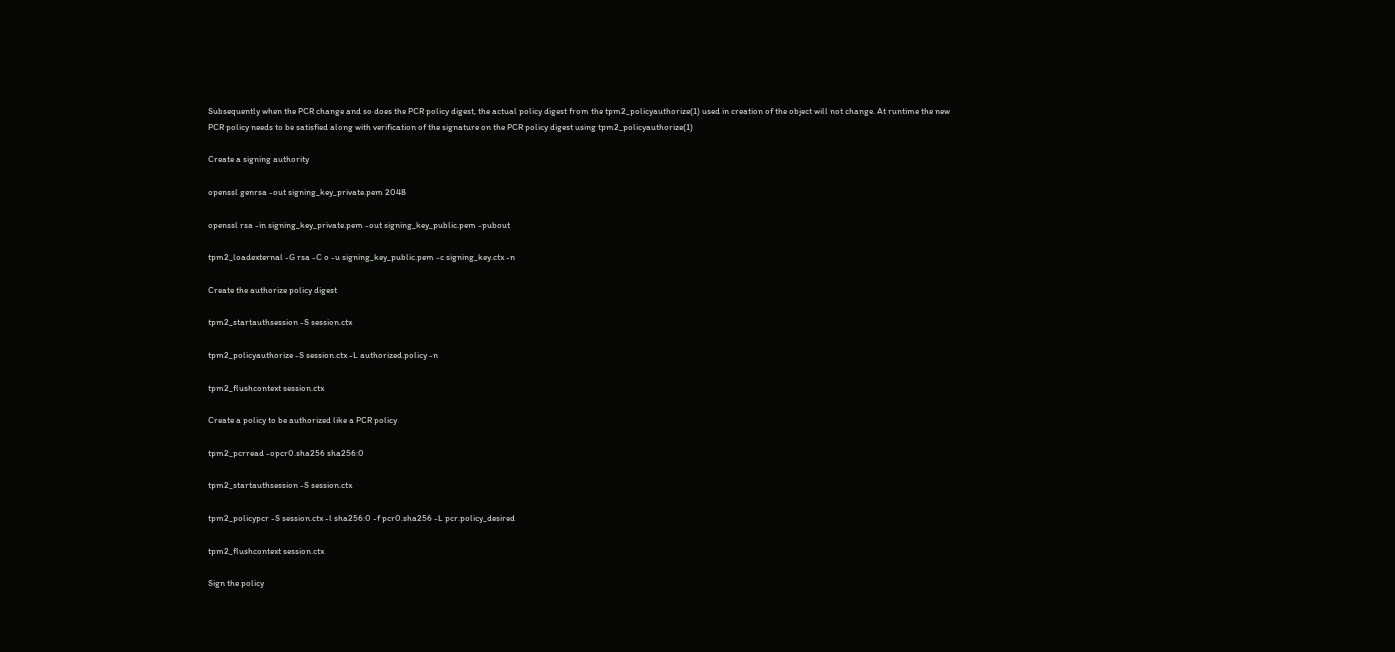Subsequently when the PCR change and so does the PCR policy digest, the actual policy digest from the tpm2_policyauthorize(1) used in creation of the object will not change. At runtime the new PCR policy needs to be satisfied along with verification of the signature on the PCR policy digest using tpm2_policyauthorize(1)

Create a signing authority

openssl genrsa -out signing_key_private.pem 2048

openssl rsa -in signing_key_private.pem -out signing_key_public.pem -pubout

tpm2_loadexternal -G rsa -C o -u signing_key_public.pem -c signing_key.ctx -n

Create the authorize policy digest

tpm2_startauthsession -S session.ctx

tpm2_policyauthorize -S session.ctx -L authorized.policy -n

tpm2_flushcontext session.ctx

Create a policy to be authorized like a PCR policy

tpm2_pcrread -opcr0.sha256 sha256:0

tpm2_startauthsession -S session.ctx

tpm2_policypcr -S session.ctx -l sha256:0 -f pcr0.sha256 -L pcr.policy_desired

tpm2_flushcontext session.ctx

Sign the policy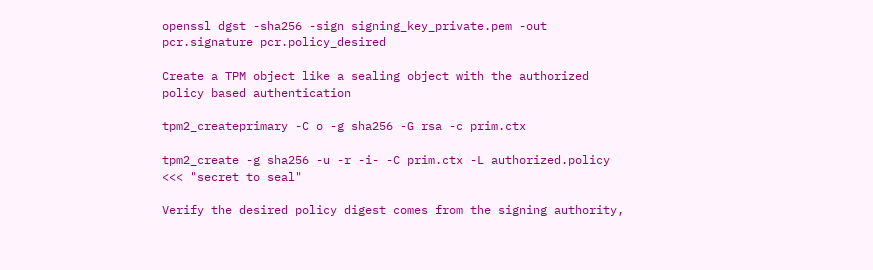openssl dgst -sha256 -sign signing_key_private.pem -out pcr.signature pcr.policy_desired

Create a TPM object like a sealing object with the authorized policy based authentication

tpm2_createprimary -C o -g sha256 -G rsa -c prim.ctx

tpm2_create -g sha256 -u -r -i- -C prim.ctx -L authorized.policy <<< "secret to seal"

Verify the desired policy digest comes from the signing authority,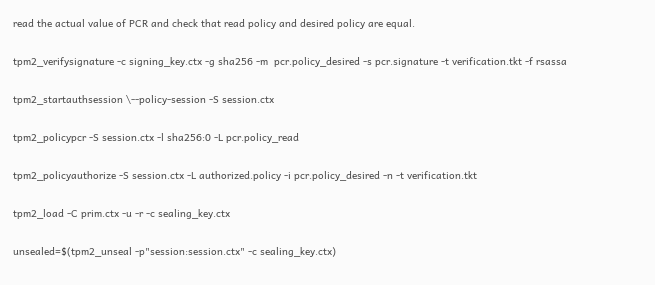read the actual value of PCR and check that read policy and desired policy are equal.

tpm2_verifysignature -c signing_key.ctx -g sha256 -m  pcr.policy_desired -s pcr.signature -t verification.tkt -f rsassa

tpm2_startauthsession \--policy-session -S session.ctx

tpm2_policypcr -S session.ctx -l sha256:0 -L pcr.policy_read

tpm2_policyauthorize -S session.ctx -L authorized.policy -i pcr.policy_desired -n -t verification.tkt

tpm2_load -C prim.ctx -u -r -c sealing_key.ctx

unsealed=$(tpm2_unseal -p"session:session.ctx" -c sealing_key.ctx)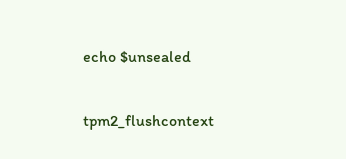echo $unsealed

tpm2_flushcontext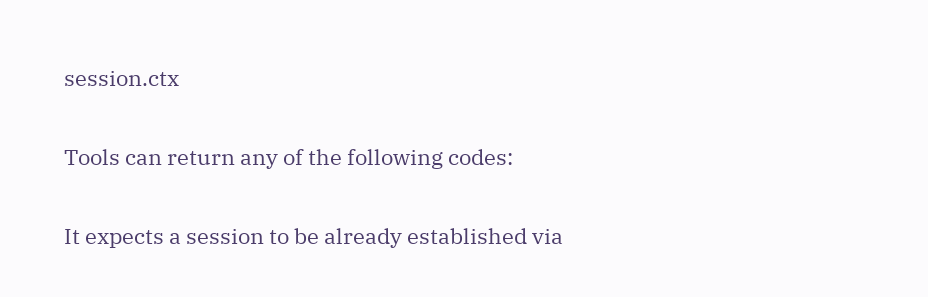session.ctx


Tools can return any of the following codes:


It expects a session to be already established via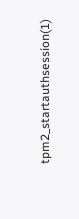tpm2_startauthsession(1)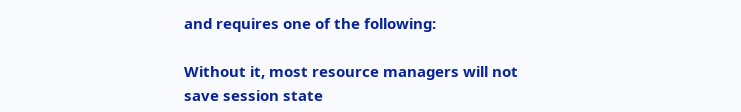and requires one of the following:

Without it, most resource managers will not save session state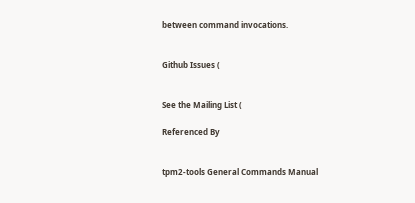between command invocations.


Github Issues (


See the Mailing List (

Referenced By


tpm2-tools General Commands Manual